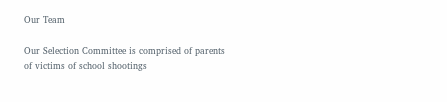Our Team

Our Selection Committee is comprised of parents of victims of school shootings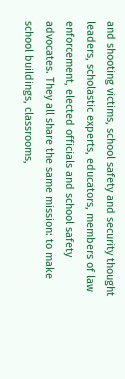and shooting victims, school safety and security thought leaders, scholastic experts, educators, members of law enforcement, elected officials and school safety advocates. They all share the same mission: to make school buildings, classrooms,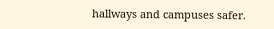hallways and campuses safer.